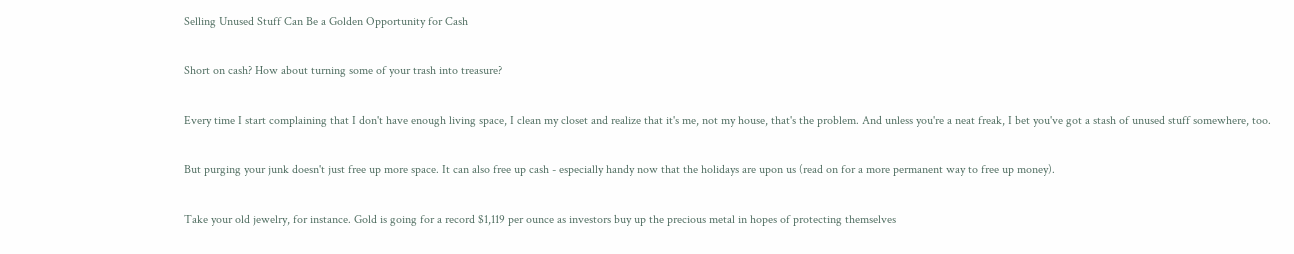Selling Unused Stuff Can Be a Golden Opportunity for Cash

Short on cash? How about turning some of your trash into treasure?

Every time I start complaining that I don't have enough living space, I clean my closet and realize that it's me, not my house, that's the problem. And unless you're a neat freak, I bet you've got a stash of unused stuff somewhere, too.

But purging your junk doesn't just free up more space. It can also free up cash - especially handy now that the holidays are upon us (read on for a more permanent way to free up money).

Take your old jewelry, for instance. Gold is going for a record $1,119 per ounce as investors buy up the precious metal in hopes of protecting themselves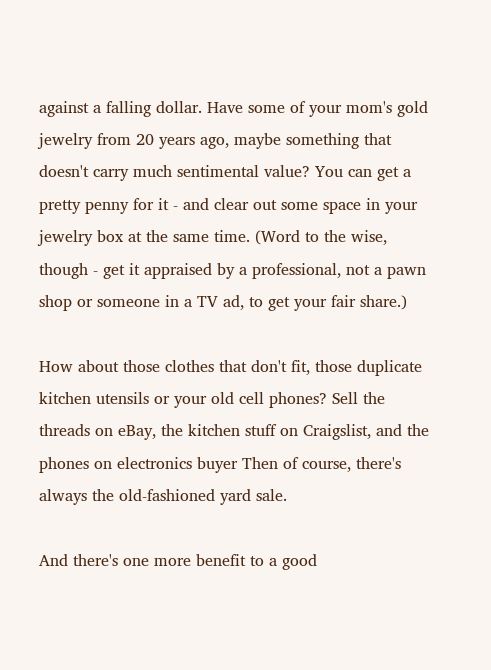against a falling dollar. Have some of your mom's gold jewelry from 20 years ago, maybe something that doesn't carry much sentimental value? You can get a pretty penny for it - and clear out some space in your jewelry box at the same time. (Word to the wise, though - get it appraised by a professional, not a pawn shop or someone in a TV ad, to get your fair share.)

How about those clothes that don't fit, those duplicate kitchen utensils or your old cell phones? Sell the threads on eBay, the kitchen stuff on Craigslist, and the phones on electronics buyer Then of course, there's always the old-fashioned yard sale.

And there's one more benefit to a good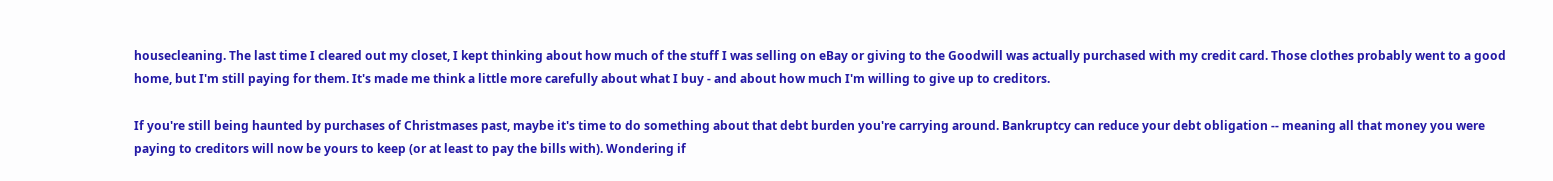housecleaning. The last time I cleared out my closet, I kept thinking about how much of the stuff I was selling on eBay or giving to the Goodwill was actually purchased with my credit card. Those clothes probably went to a good home, but I'm still paying for them. It's made me think a little more carefully about what I buy - and about how much I'm willing to give up to creditors.

If you're still being haunted by purchases of Christmases past, maybe it's time to do something about that debt burden you're carrying around. Bankruptcy can reduce your debt obligation -- meaning all that money you were paying to creditors will now be yours to keep (or at least to pay the bills with). Wondering if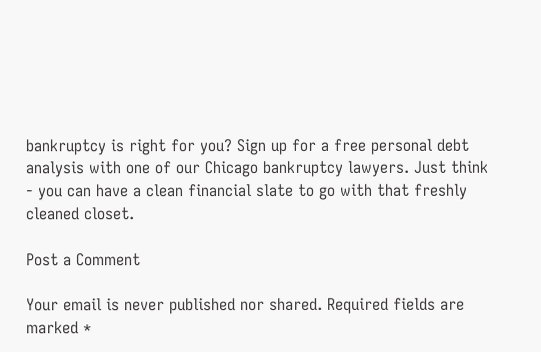bankruptcy is right for you? Sign up for a free personal debt analysis with one of our Chicago bankruptcy lawyers. Just think - you can have a clean financial slate to go with that freshly cleaned closet.

Post a Comment

Your email is never published nor shared. Required fields are marked *